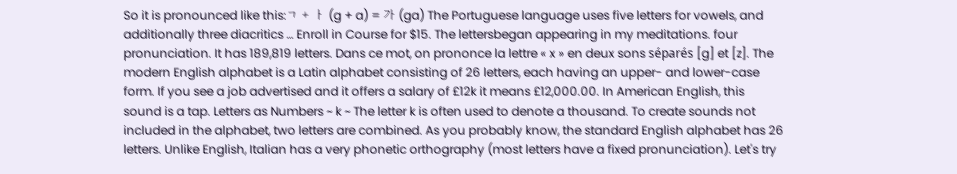So it is pronounced like this:ㄱ + ㅏ (g + a) = 가 (ga) The Portuguese language uses five letters for vowels, and additionally three diacritics … Enroll in Course for $15. The lettersbegan appearing in my meditations. four pronunciation. It has 189,819 letters. Dans ce mot, on prononce la lettre « x » en deux sons séparés [g] et [z]. The modern English alphabet is a Latin alphabet consisting of 26 letters, each having an upper- and lower-case form. If you see a job advertised and it offers a salary of £12k it means £12,000.00. In American English, this sound is a tap. Letters as Numbers ~ k ~ The letter k is often used to denote a thousand. To create sounds not included in the alphabet, two letters are combined. As you probably know, the standard English alphabet has 26 letters. Unlike English, Italian has a very phonetic orthography (most letters have a fixed pronunciation). Let's try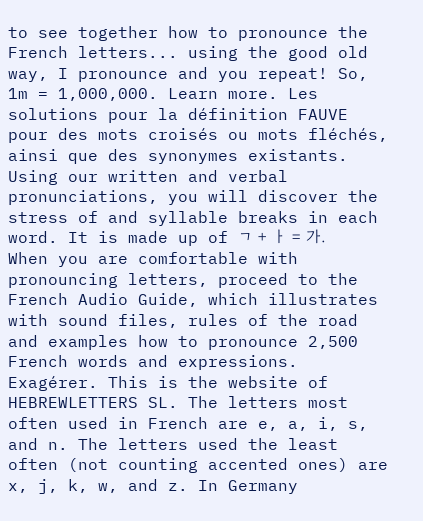to see together how to pronounce the French letters... using the good old way, I pronounce and you repeat! So, 1m = 1,000,000. Learn more. Les solutions pour la définition FAUVE pour des mots croisés ou mots fléchés, ainsi que des synonymes existants. Using our written and verbal pronunciations, you will discover the stress of and syllable breaks in each word. It is made up of ㄱ + ㅏ = 가. When you are comfortable with pronouncing letters, proceed to the French Audio Guide, which illustrates with sound files, rules of the road and examples how to pronounce 2,500 French words and expressions. Exagérer. This is the website of HEBREWLETTERS SL. The letters most often used in French are e, a, i, s, and n. The letters used the least often (not counting accented ones) are x, j, k, w, and z. In Germany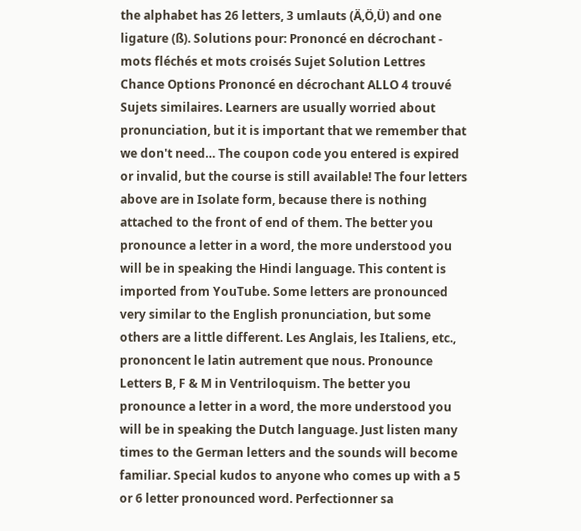the alphabet has 26 letters, 3 umlauts (Ä,Ö,Ü) and one ligature (ß). Solutions pour: Prononcé en décrochant - mots fléchés et mots croisés Sujet Solution Lettres Chance Options Prononcé en décrochant ALLO 4 trouvé Sujets similaires. Learners are usually worried about pronunciation, but it is important that we remember that we don't need… The coupon code you entered is expired or invalid, but the course is still available! The four letters above are in Isolate form, because there is nothing attached to the front of end of them. The better you pronounce a letter in a word, the more understood you will be in speaking the Hindi language. This content is imported from YouTube. Some letters are pronounced very similar to the English pronunciation, but some others are a little different. Les Anglais, les Italiens, etc., prononcent le latin autrement que nous. Pronounce Letters B, F & M in Ventriloquism. The better you pronounce a letter in a word, the more understood you will be in speaking the Dutch language. Just listen many times to the German letters and the sounds will become familiar. Special kudos to anyone who comes up with a 5 or 6 letter pronounced word. Perfectionner sa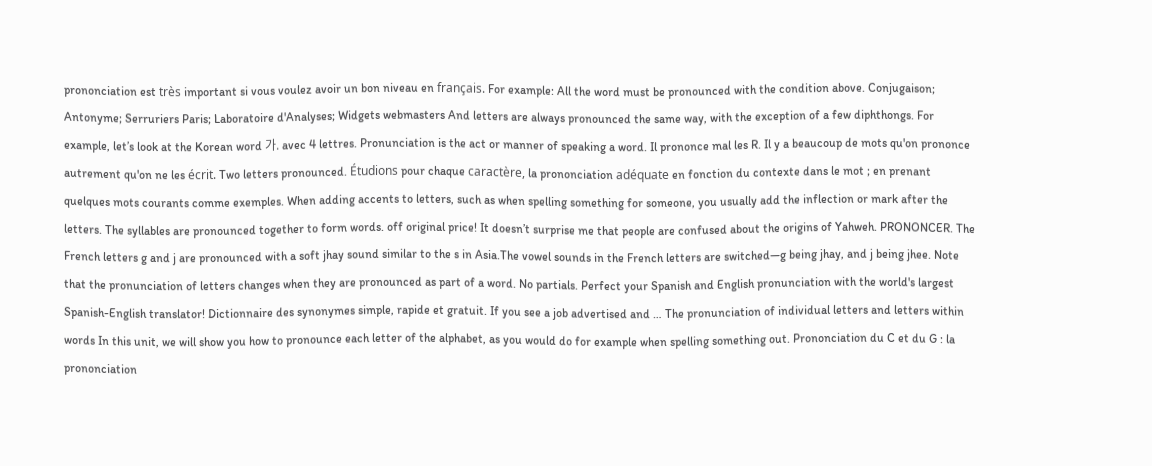prononciation est très important si vous voulez avoir un bon niveau en français. For example: All the word must be pronounced with the condition above. Conjugaison; Antonyme; Serruriers Paris; Laboratoire d'Analyses; Widgets webmasters And letters are always pronounced the same way, with the exception of a few diphthongs. For example, let’s look at the Korean word 가. avec 4 lettres. Pronunciation is the act or manner of speaking a word. Il prononce mal les R. Il y a beaucoup de mots qu'on prononce autrement qu'on ne les écrit. Two letters pronounced. Étudions pour chaque caractère, la prononciation adéquate en fonction du contexte dans le mot ; en prenant quelques mots courants comme exemples. When adding accents to letters, such as when spelling something for someone, you usually add the inflection or mark after the letters. The syllables are pronounced together to form words. off original price! It doesn’t surprise me that people are confused about the origins of Yahweh. PRONONCER. The French letters g and j are pronounced with a soft jhay sound similar to the s in Asia.The vowel sounds in the French letters are switched—g being jhay, and j being jhee. Note that the pronunciation of letters changes when they are pronounced as part of a word. No partials. Perfect your Spanish and English pronunciation with the world's largest Spanish-English translator! Dictionnaire des synonymes simple, rapide et gratuit. If you see a job advertised and … The pronunciation of individual letters and letters within words In this unit, we will show you how to pronounce each letter of the alphabet, as you would do for example when spelling something out. Prononciation du C et du G : la prononciation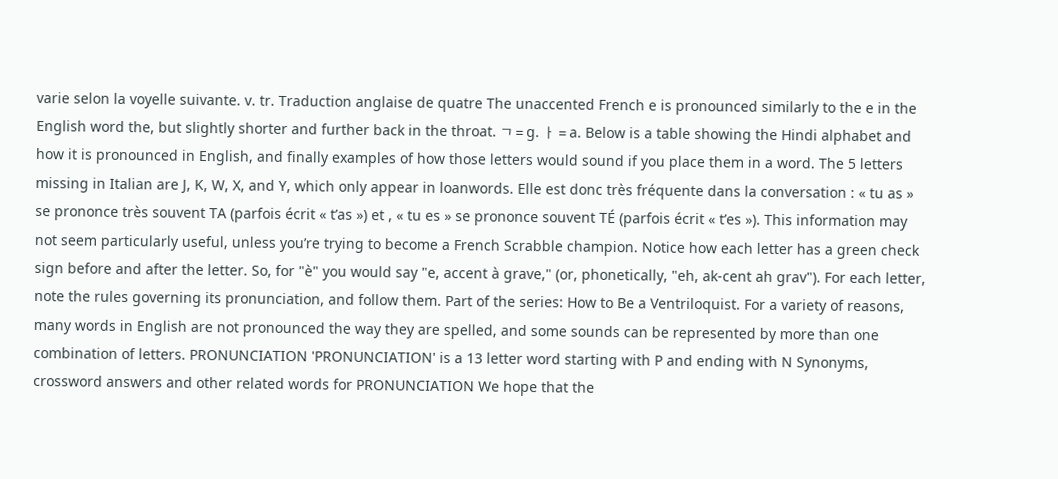varie selon la voyelle suivante. v. tr. Traduction anglaise de quatre The unaccented French e is pronounced similarly to the e in the English word the, but slightly shorter and further back in the throat. ㄱ = g. ㅏ = a. Below is a table showing the Hindi alphabet and how it is pronounced in English, and finally examples of how those letters would sound if you place them in a word. The 5 letters missing in Italian are J, K, W, X, and Y, which only appear in loanwords. Elle est donc très fréquente dans la conversation : « tu as » se prononce très souvent TA (parfois écrit « t’as ») et , « tu es » se prononce souvent TÉ (parfois écrit « t’es »). This information may not seem particularly useful, unless you’re trying to become a French Scrabble champion. Notice how each letter has a green check sign before and after the letter. So, for "è" you would say "e, accent à grave," (or, phonetically, "eh, ak-cent ah grav"). For each letter, note the rules governing its pronunciation, and follow them. Part of the series: How to Be a Ventriloquist. For a variety of reasons, many words in English are not pronounced the way they are spelled, and some sounds can be represented by more than one combination of letters. PRONUNCIATION 'PRONUNCIATION' is a 13 letter word starting with P and ending with N Synonyms, crossword answers and other related words for PRONUNCIATION We hope that the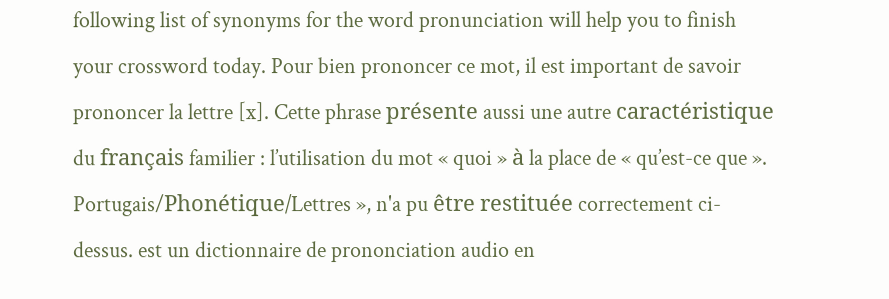following list of synonyms for the word pronunciation will help you to finish your crossword today. Pour bien prononcer ce mot, il est important de savoir prononcer la lettre [x]. Cette phrase présente aussi une autre caractéristique du français familier : l’utilisation du mot « quoi » à la place de « qu’est-ce que ». Portugais/Phonétique/Lettres », n'a pu être restituée correctement ci-dessus. est un dictionnaire de prononciation audio en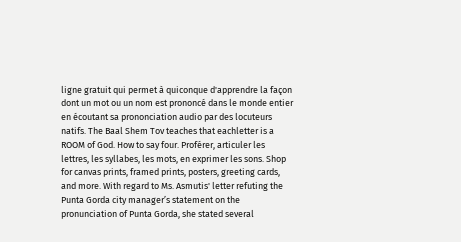ligne gratuit qui permet à quiconque d'apprendre la façon dont un mot ou un nom est prononcé dans le monde entier en écoutant sa prononciation audio par des locuteurs natifs. The Baal Shem Tov teaches that eachletter is a ROOM of God. How to say four. Proférer, articuler les lettres, les syllabes, les mots, en exprimer les sons. Shop for canvas prints, framed prints, posters, greeting cards, and more. With regard to Ms. Asmutis' letter refuting the Punta Gorda city manager’s statement on the pronunciation of Punta Gorda, she stated several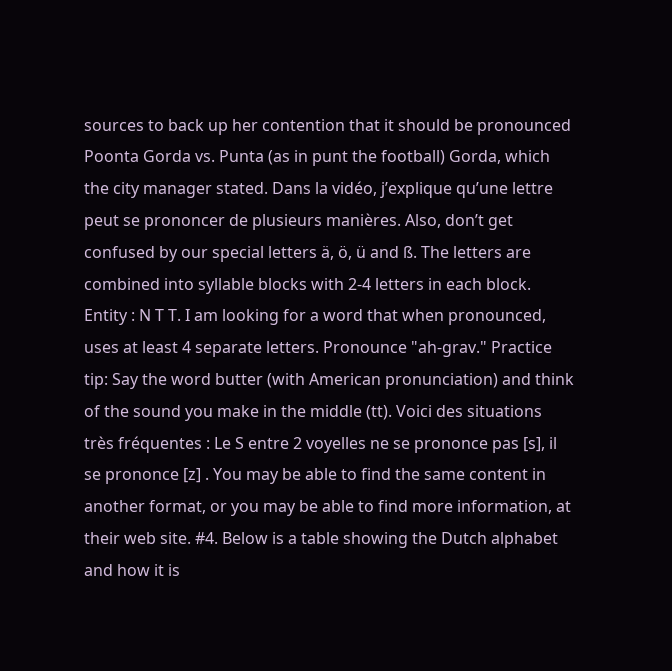sources to back up her contention that it should be pronounced Poonta Gorda vs. Punta (as in punt the football) Gorda, which the city manager stated. Dans la vidéo, j’explique qu’une lettre peut se prononcer de plusieurs manières. Also, don’t get confused by our special letters ä, ö, ü and ß. The letters are combined into syllable blocks with 2-4 letters in each block. Entity : N T T. I am looking for a word that when pronounced, uses at least 4 separate letters. Pronounce "ah-grav." Practice tip: Say the word butter (with American pronunciation) and think of the sound you make in the middle (tt). Voici des situations très fréquentes : Le S entre 2 voyelles ne se prononce pas [s], il se prononce [z] . You may be able to find the same content in another format, or you may be able to find more information, at their web site. #4. Below is a table showing the Dutch alphabet and how it is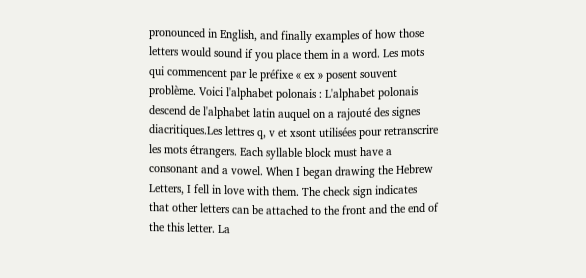pronounced in English, and finally examples of how those letters would sound if you place them in a word. Les mots qui commencent par le préfixe « ex » posent souvent problème. Voici l'alphabet polonais : L'alphabet polonais descend de l'alphabet latin auquel on a rajouté des signes diacritiques.Les lettres q, v et xsont utilisées pour retranscrire les mots étrangers. Each syllable block must have a consonant and a vowel. When I began drawing the Hebrew Letters, I fell in love with them. The check sign indicates that other letters can be attached to the front and the end of the this letter. La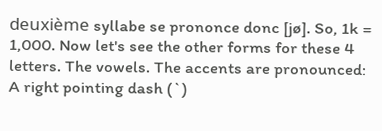deuxième syllabe se prononce donc [jø]. So, 1k = 1,000. Now let's see the other forms for these 4 letters. The vowels. The accents are pronounced: A right pointing dash (`)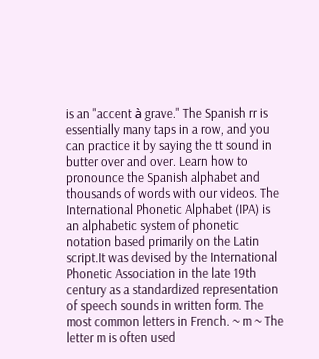is an "accent à grave." The Spanish rr is essentially many taps in a row, and you can practice it by saying the tt sound in butter over and over. Learn how to pronounce the Spanish alphabet and thousands of words with our videos. The International Phonetic Alphabet (IPA) is an alphabetic system of phonetic notation based primarily on the Latin script.It was devised by the International Phonetic Association in the late 19th century as a standardized representation of speech sounds in written form. The most common letters in French. ~ m ~ The letter m is often used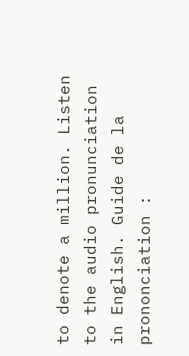to denote a million. Listen to the audio pronunciation in English. Guide de la prononciation :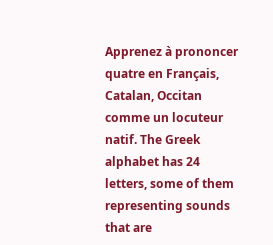Apprenez à prononcer quatre en Français, Catalan, Occitan comme un locuteur natif. The Greek alphabet has 24 letters, some of them representing sounds that are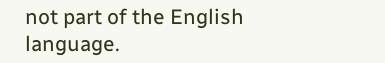not part of the English language.